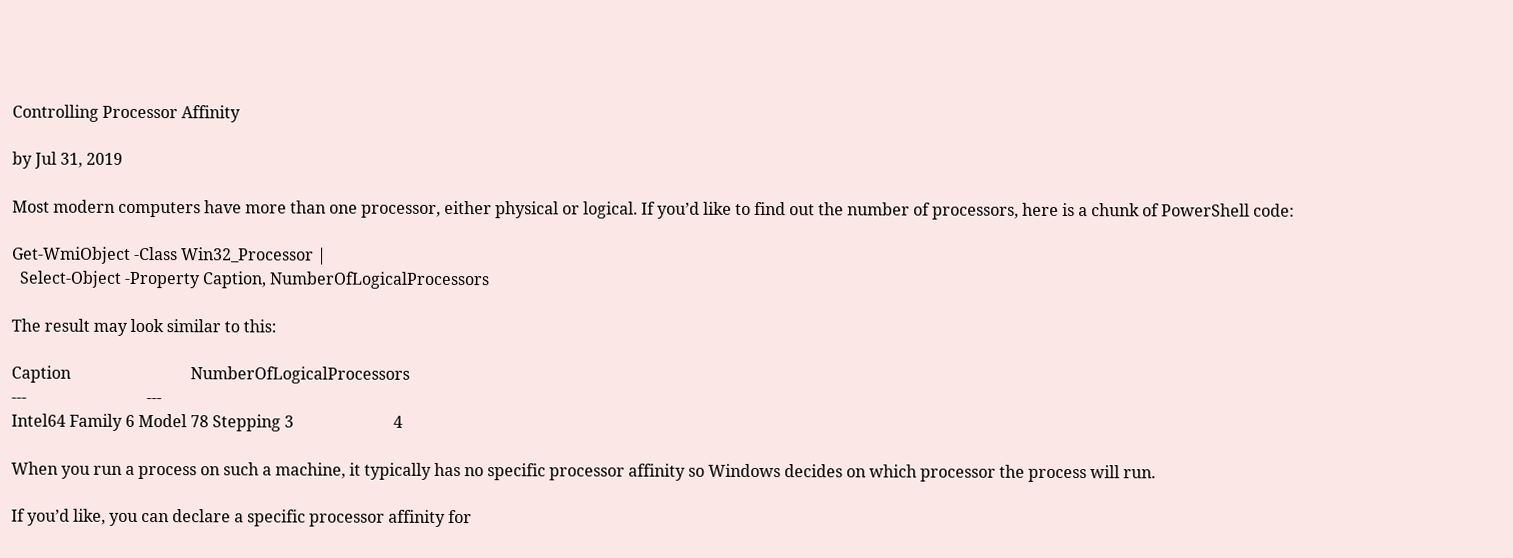Controlling Processor Affinity

by Jul 31, 2019

Most modern computers have more than one processor, either physical or logical. If you’d like to find out the number of processors, here is a chunk of PowerShell code:

Get-WmiObject -Class Win32_Processor |
  Select-Object -Property Caption, NumberOfLogicalProcessors

The result may look similar to this:

Caption                              NumberOfLogicalProcessors
---                              ---
Intel64 Family 6 Model 78 Stepping 3                         4

When you run a process on such a machine, it typically has no specific processor affinity so Windows decides on which processor the process will run.

If you’d like, you can declare a specific processor affinity for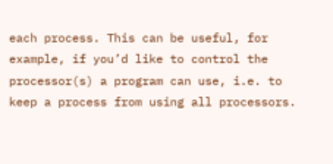each process. This can be useful, for example, if you’d like to control the processor(s) a program can use, i.e. to keep a process from using all processors.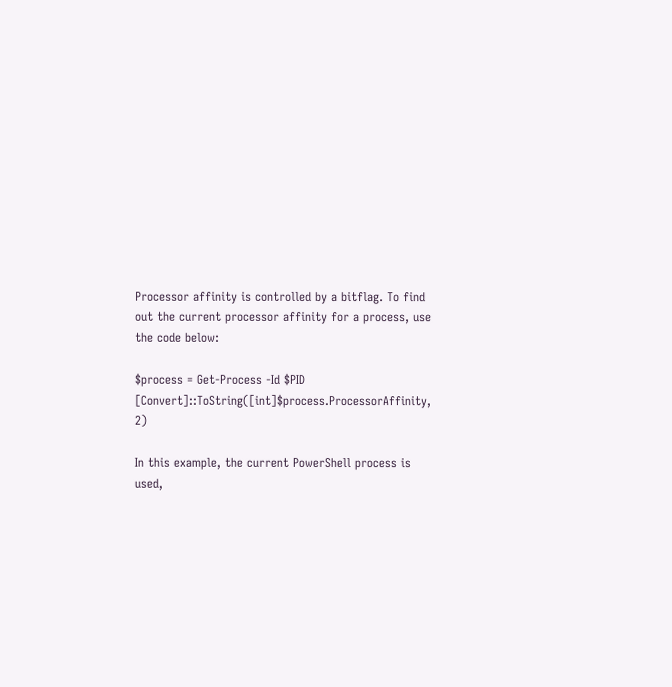Processor affinity is controlled by a bitflag. To find out the current processor affinity for a process, use the code below:

$process = Get-Process -Id $PID
[Convert]::ToString([int]$process.ProcessorAffinity, 2)

In this example, the current PowerShell process is used,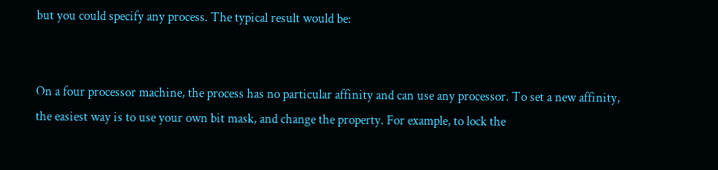but you could specify any process. The typical result would be:


On a four processor machine, the process has no particular affinity and can use any processor. To set a new affinity, the easiest way is to use your own bit mask, and change the property. For example, to lock the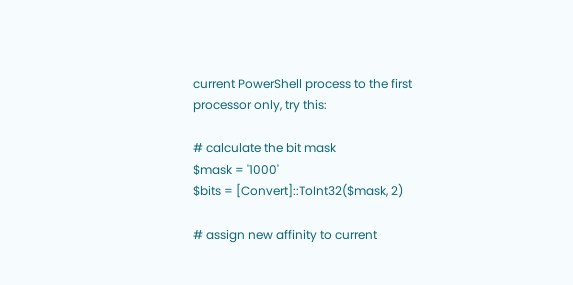current PowerShell process to the first processor only, try this:

# calculate the bit mask
$mask = '1000'
$bits = [Convert]::ToInt32($mask, 2)

# assign new affinity to current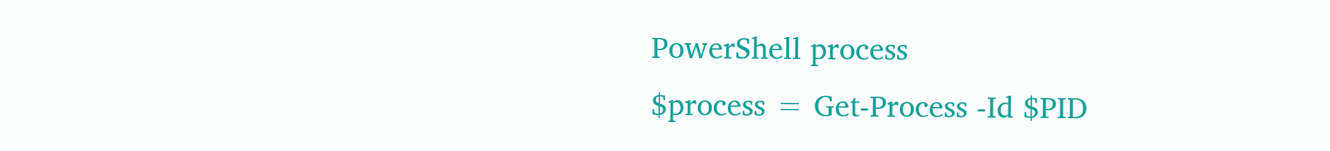PowerShell process
$process = Get-Process -Id $PID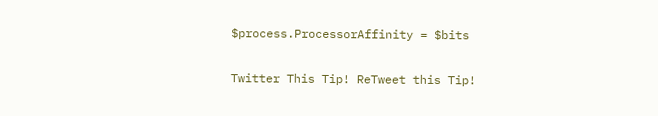$process.ProcessorAffinity = $bits

Twitter This Tip! ReTweet this Tip!